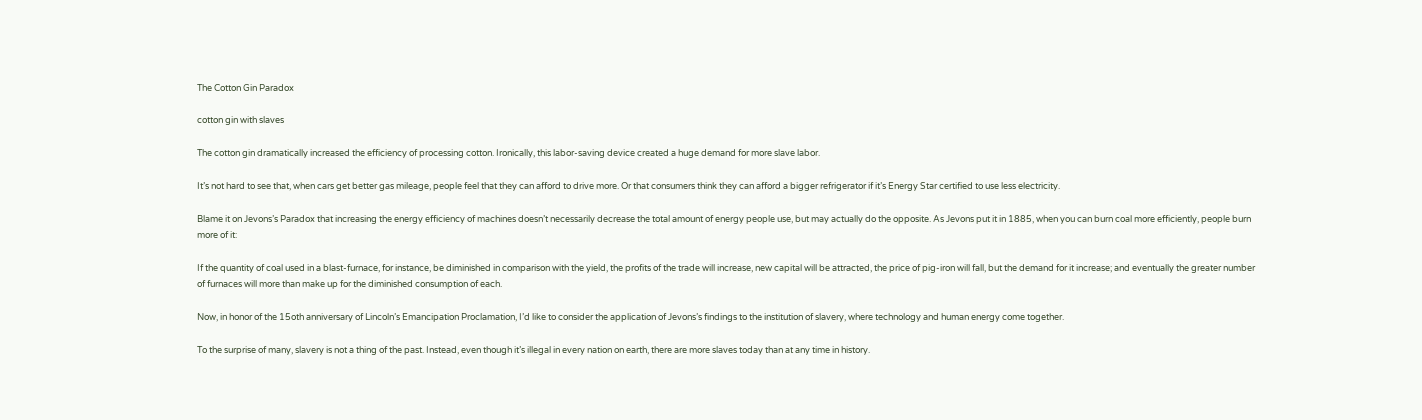The Cotton Gin Paradox

cotton gin with slaves

The cotton gin dramatically increased the efficiency of processing cotton. Ironically, this labor-saving device created a huge demand for more slave labor.

It’s not hard to see that, when cars get better gas mileage, people feel that they can afford to drive more. Or that consumers think they can afford a bigger refrigerator if it’s Energy Star certified to use less electricity.

Blame it on Jevons’s Paradox that increasing the energy efficiency of machines doesn’t necessarily decrease the total amount of energy people use, but may actually do the opposite. As Jevons put it in 1885, when you can burn coal more efficiently, people burn more of it:

If the quantity of coal used in a blast-furnace, for instance, be diminished in comparison with the yield, the profits of the trade will increase, new capital will be attracted, the price of pig-iron will fall, but the demand for it increase; and eventually the greater number of furnaces will more than make up for the diminished consumption of each.

Now, in honor of the 15oth anniversary of Lincoln’s Emancipation Proclamation, I’d like to consider the application of Jevons’s findings to the institution of slavery, where technology and human energy come together.

To the surprise of many, slavery is not a thing of the past. Instead, even though it’s illegal in every nation on earth, there are more slaves today than at any time in history.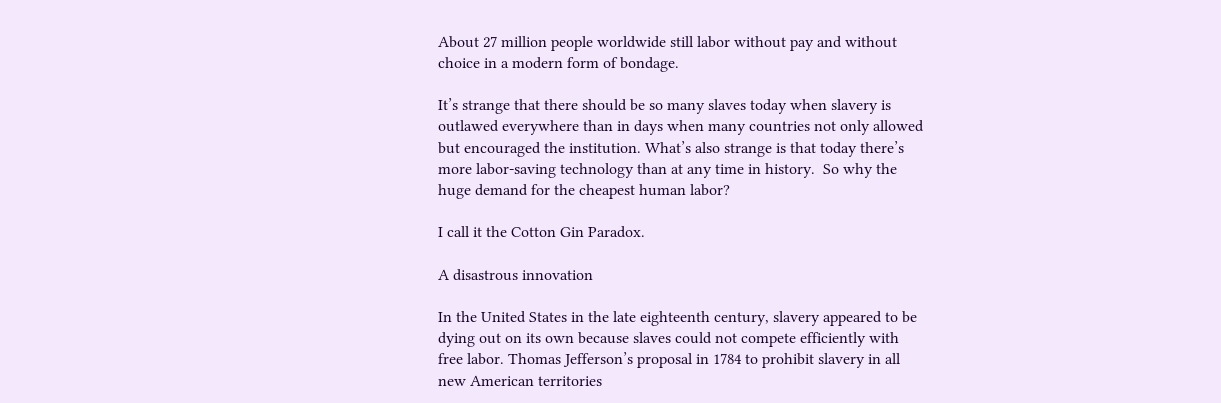About 27 million people worldwide still labor without pay and without choice in a modern form of bondage.

It’s strange that there should be so many slaves today when slavery is outlawed everywhere than in days when many countries not only allowed but encouraged the institution. What’s also strange is that today there’s more labor-saving technology than at any time in history.  So why the huge demand for the cheapest human labor?

I call it the Cotton Gin Paradox.

A disastrous innovation

In the United States in the late eighteenth century, slavery appeared to be dying out on its own because slaves could not compete efficiently with free labor. Thomas Jefferson’s proposal in 1784 to prohibit slavery in all new American territories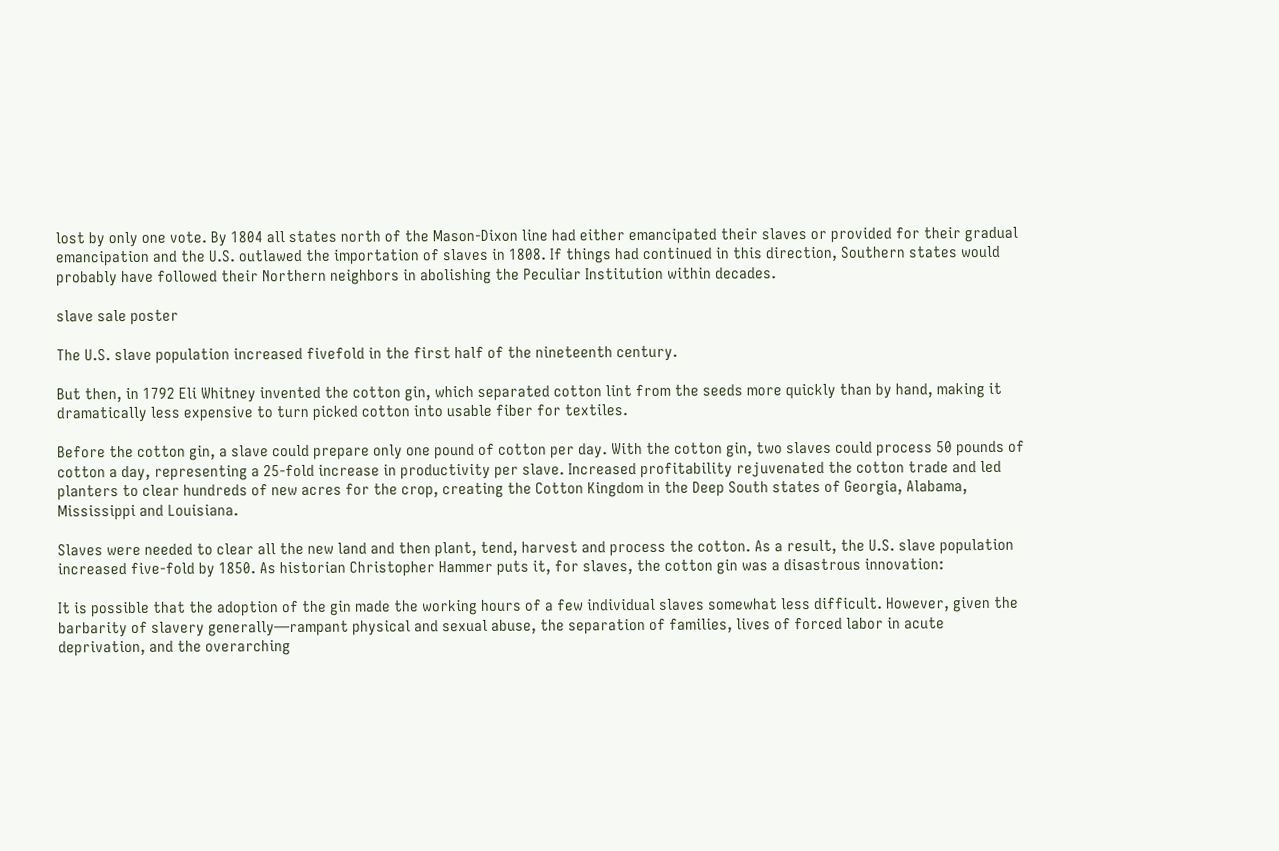lost by only one vote. By 1804 all states north of the Mason-Dixon line had either emancipated their slaves or provided for their gradual emancipation and the U.S. outlawed the importation of slaves in 1808. If things had continued in this direction, Southern states would probably have followed their Northern neighbors in abolishing the Peculiar Institution within decades.

slave sale poster

The U.S. slave population increased fivefold in the first half of the nineteenth century.

But then, in 1792 Eli Whitney invented the cotton gin, which separated cotton lint from the seeds more quickly than by hand, making it dramatically less expensive to turn picked cotton into usable fiber for textiles.

Before the cotton gin, a slave could prepare only one pound of cotton per day. With the cotton gin, two slaves could process 50 pounds of cotton a day, representing a 25-fold increase in productivity per slave. Increased profitability rejuvenated the cotton trade and led planters to clear hundreds of new acres for the crop, creating the Cotton Kingdom in the Deep South states of Georgia, Alabama, Mississippi and Louisiana.

Slaves were needed to clear all the new land and then plant, tend, harvest and process the cotton. As a result, the U.S. slave population increased five-fold by 1850. As historian Christopher Hammer puts it, for slaves, the cotton gin was a disastrous innovation:

It is possible that the adoption of the gin made the working hours of a few individual slaves somewhat less difficult. However, given the barbarity of slavery generally—rampant physical and sexual abuse, the separation of families, lives of forced labor in acute deprivation, and the overarching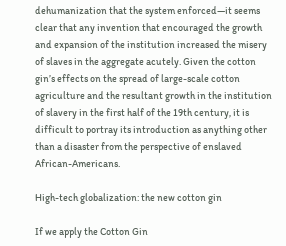dehumanization that the system enforced—it seems clear that any invention that encouraged the growth and expansion of the institution increased the misery of slaves in the aggregate acutely. Given the cotton gin’s effects on the spread of large-scale cotton agriculture and the resultant growth in the institution of slavery in the first half of the 19th century, it is difficult to portray its introduction as anything other than a disaster from the perspective of enslaved African-Americans.

High-tech globalization: the new cotton gin

If we apply the Cotton Gin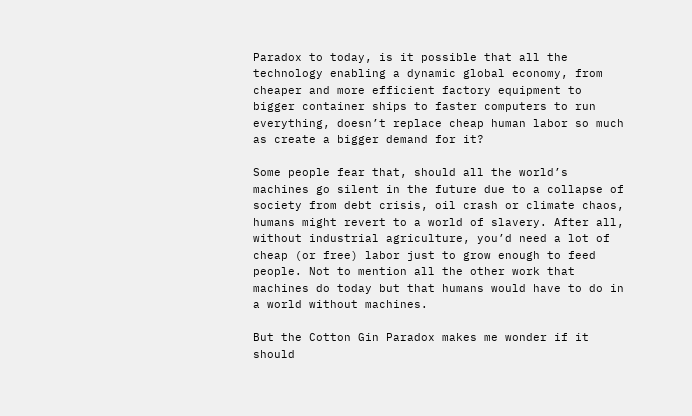Paradox to today, is it possible that all the technology enabling a dynamic global economy, from cheaper and more efficient factory equipment to bigger container ships to faster computers to run everything, doesn’t replace cheap human labor so much as create a bigger demand for it?

Some people fear that, should all the world’s machines go silent in the future due to a collapse of society from debt crisis, oil crash or climate chaos, humans might revert to a world of slavery. After all, without industrial agriculture, you’d need a lot of cheap (or free) labor just to grow enough to feed people. Not to mention all the other work that machines do today but that humans would have to do in a world without machines.

But the Cotton Gin Paradox makes me wonder if it should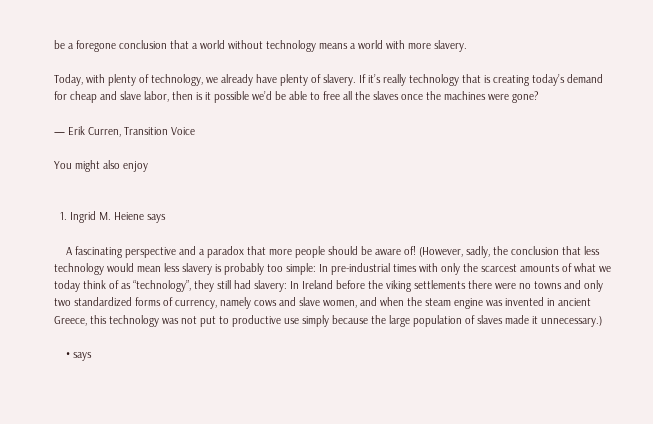be a foregone conclusion that a world without technology means a world with more slavery.

Today, with plenty of technology, we already have plenty of slavery. If it’s really technology that is creating today’s demand for cheap and slave labor, then is it possible we’d be able to free all the slaves once the machines were gone?

— Erik Curren, Transition Voice

You might also enjoy


  1. Ingrid M. Heiene says

    A fascinating perspective and a paradox that more people should be aware of! (However, sadly, the conclusion that less technology would mean less slavery is probably too simple: In pre-industrial times with only the scarcest amounts of what we today think of as “technology”, they still had slavery: In Ireland before the viking settlements there were no towns and only two standardized forms of currency, namely cows and slave women, and when the steam engine was invented in ancient Greece, this technology was not put to productive use simply because the large population of slaves made it unnecessary.)

    • says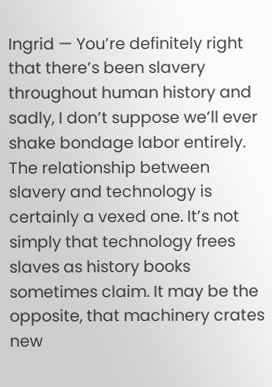Ingrid — You’re definitely right that there’s been slavery throughout human history and sadly, I don’t suppose we’ll ever shake bondage labor entirely. The relationship between slavery and technology is certainly a vexed one. It’s not simply that technology frees slaves as history books sometimes claim. It may be the opposite, that machinery crates new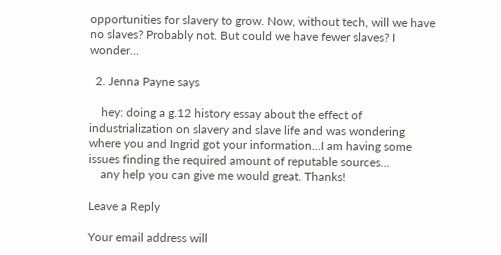opportunities for slavery to grow. Now, without tech, will we have no slaves? Probably not. But could we have fewer slaves? I wonder…

  2. Jenna Payne says

    hey: doing a g.12 history essay about the effect of industrialization on slavery and slave life and was wondering where you and Ingrid got your information…I am having some issues finding the required amount of reputable sources…
    any help you can give me would great. Thanks!

Leave a Reply

Your email address will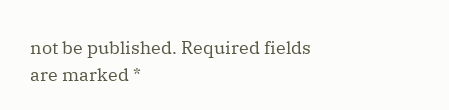not be published. Required fields are marked *